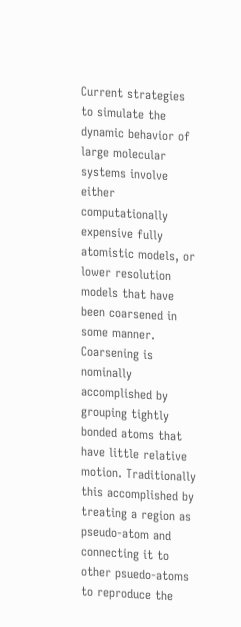Current strategies to simulate the dynamic behavior of large molecular systems involve either computationally expensive fully atomistic models, or lower resolution models that have been coarsened in some manner. Coarsening is nominally accomplished by grouping tightly bonded atoms that have little relative motion. Traditionally this accomplished by treating a region as pseudo-atom and connecting it to other psuedo-atoms to reproduce the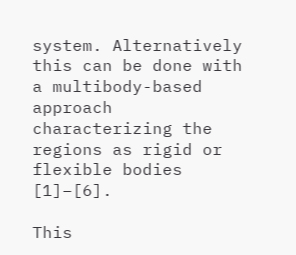system. Alternatively this can be done with a multibody-based approach characterizing the regions as rigid or flexible bodies [1]–[6].

This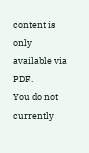content is only available via PDF.
You do not currently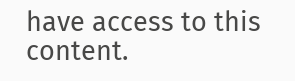have access to this content.